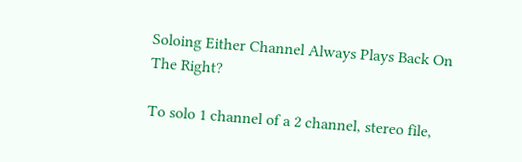Soloing Either Channel Always Plays Back On The Right?

To solo 1 channel of a 2 channel, stereo file,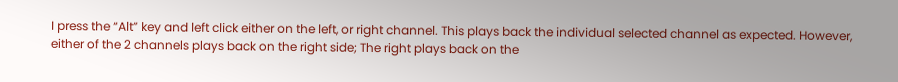I press the “Alt” key and left click either on the left, or right channel. This plays back the individual selected channel as expected. However, either of the 2 channels plays back on the right side; The right plays back on the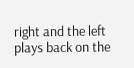right and the left plays back on the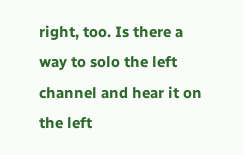right, too. Is there a way to solo the left channel and hear it on the left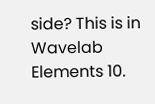side? This is in Wavelab Elements 10.